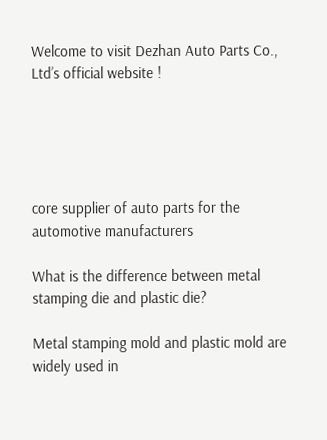Welcome to visit Dezhan Auto Parts Co., Ltd’s official website !





core supplier of auto parts for the automotive manufacturers

What is the difference between metal stamping die and plastic die?

Metal stamping mold and plastic mold are widely used in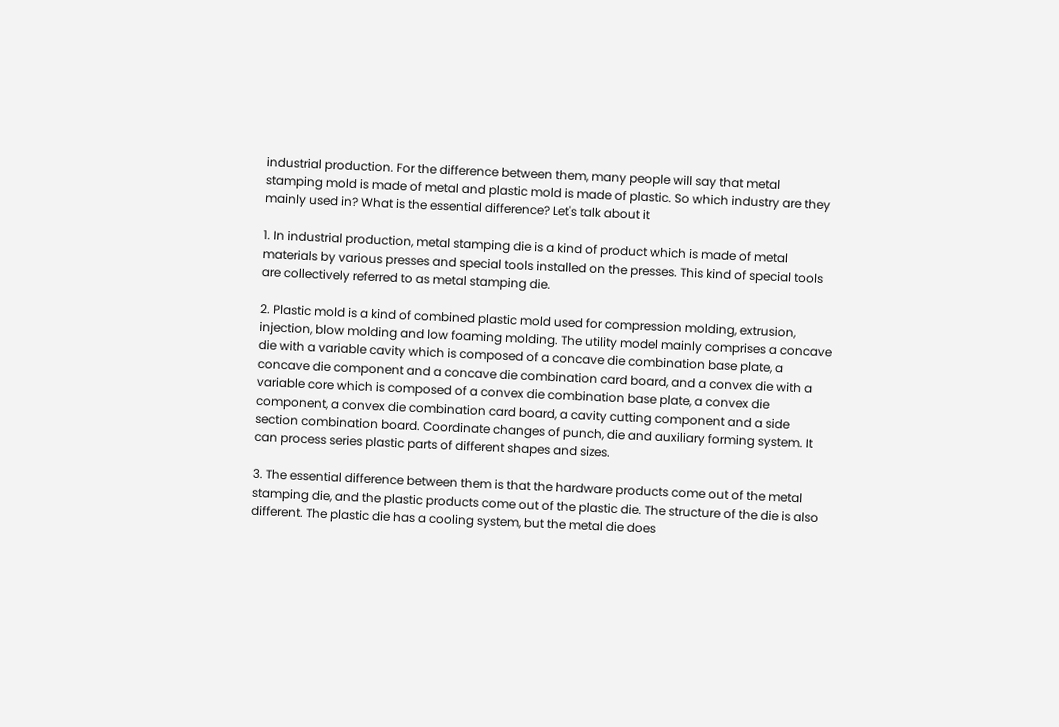industrial production. For the difference between them, many people will say that metal stamping mold is made of metal and plastic mold is made of plastic. So which industry are they mainly used in? What is the essential difference? Let's talk about it

1. In industrial production, metal stamping die is a kind of product which is made of metal materials by various presses and special tools installed on the presses. This kind of special tools are collectively referred to as metal stamping die.

2. Plastic mold is a kind of combined plastic mold used for compression molding, extrusion, injection, blow molding and low foaming molding. The utility model mainly comprises a concave die with a variable cavity which is composed of a concave die combination base plate, a concave die component and a concave die combination card board, and a convex die with a variable core which is composed of a convex die combination base plate, a convex die component, a convex die combination card board, a cavity cutting component and a side section combination board. Coordinate changes of punch, die and auxiliary forming system. It can process series plastic parts of different shapes and sizes.

3. The essential difference between them is that the hardware products come out of the metal stamping die, and the plastic products come out of the plastic die. The structure of the die is also different. The plastic die has a cooling system, but the metal die does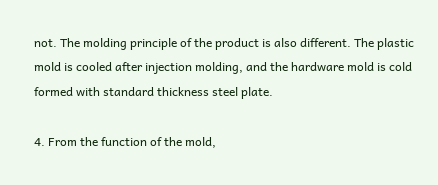not. The molding principle of the product is also different. The plastic mold is cooled after injection molding, and the hardware mold is cold formed with standard thickness steel plate.

4. From the function of the mold,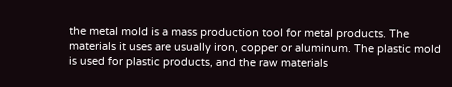the metal mold is a mass production tool for metal products. The materials it uses are usually iron, copper or aluminum. The plastic mold is used for plastic products, and the raw materials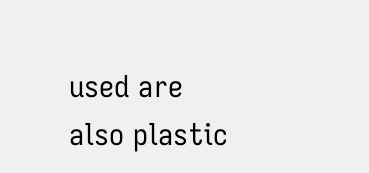used are also plastic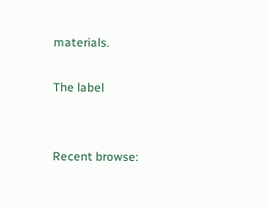materials.

The label


Recent browse: